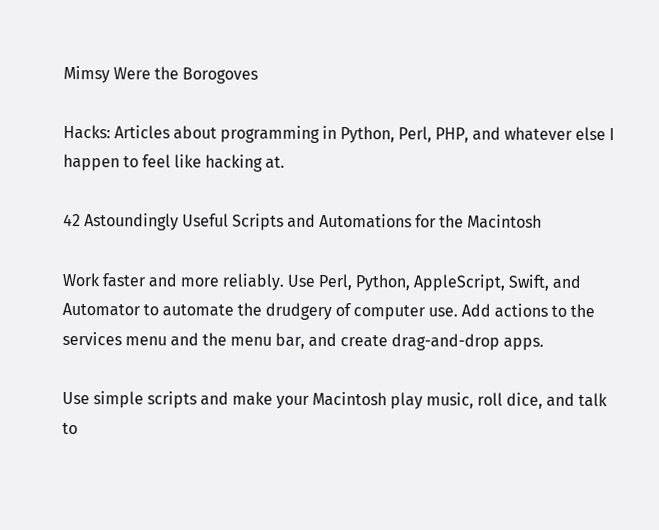Mimsy Were the Borogoves

Hacks: Articles about programming in Python, Perl, PHP, and whatever else I happen to feel like hacking at.

42 Astoundingly Useful Scripts and Automations for the Macintosh

Work faster and more reliably. Use Perl, Python, AppleScript, Swift, and Automator to automate the drudgery of computer use. Add actions to the services menu and the menu bar, and create drag-and-drop apps.

Use simple scripts and make your Macintosh play music, roll dice, and talk to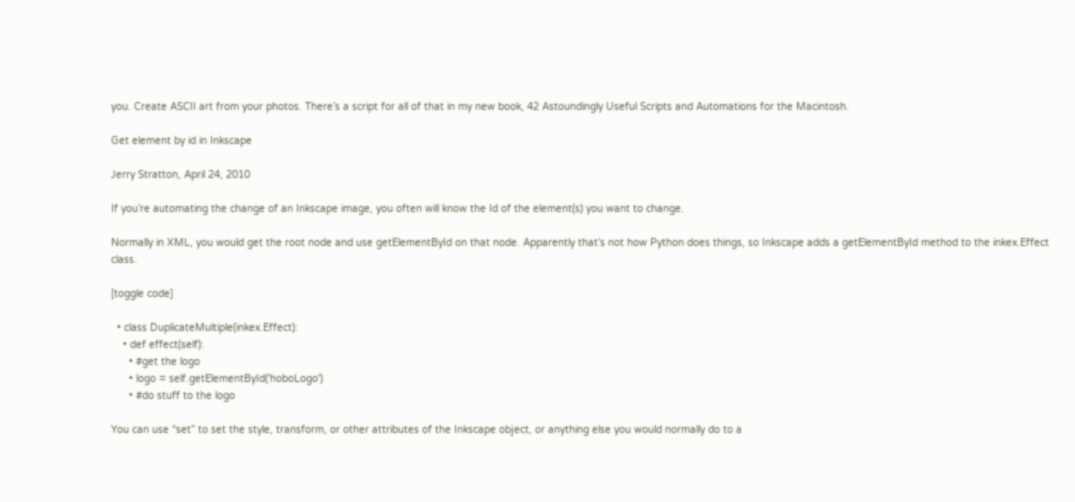you. Create ASCII art from your photos. There’s a script for all of that in my new book, 42 Astoundingly Useful Scripts and Automations for the Macintosh.

Get element by id in Inkscape

Jerry Stratton, April 24, 2010

If you’re automating the change of an Inkscape image, you often will know the Id of the element(s) you want to change.

Normally in XML, you would get the root node and use getElementById on that node. Apparently that’s not how Python does things, so Inkscape adds a getElementById method to the inkex.Effect class.

[toggle code]

  • class DuplicateMultiple(inkex.Effect):
    • def effect(self):
      • #get the logo
      • logo = self.getElementById('hoboLogo')
      • #do stuff to the logo

You can use “set” to set the style, transform, or other attributes of the Inkscape object, or anything else you would normally do to a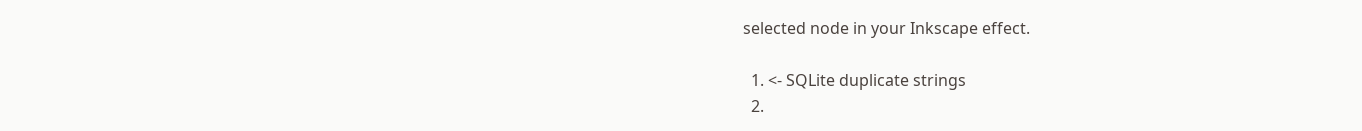selected node in your Inkscape effect.

  1. <- SQLite duplicate strings
  2.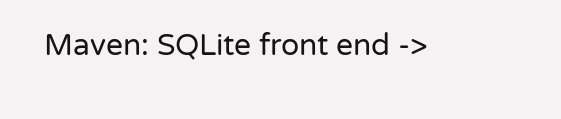Maven: SQLite front end ->